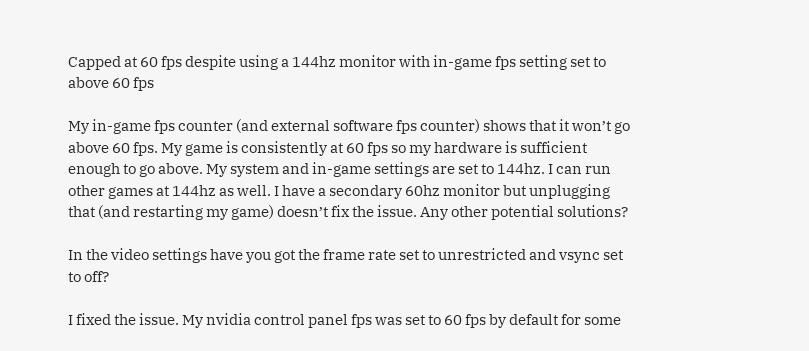Capped at 60 fps despite using a 144hz monitor with in-game fps setting set to above 60 fps

My in-game fps counter (and external software fps counter) shows that it won’t go above 60 fps. My game is consistently at 60 fps so my hardware is sufficient enough to go above. My system and in-game settings are set to 144hz. I can run other games at 144hz as well. I have a secondary 60hz monitor but unplugging that (and restarting my game) doesn’t fix the issue. Any other potential solutions?

In the video settings have you got the frame rate set to unrestricted and vsync set to off?

I fixed the issue. My nvidia control panel fps was set to 60 fps by default for some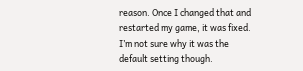reason. Once I changed that and restarted my game, it was fixed. I’m not sure why it was the default setting though.